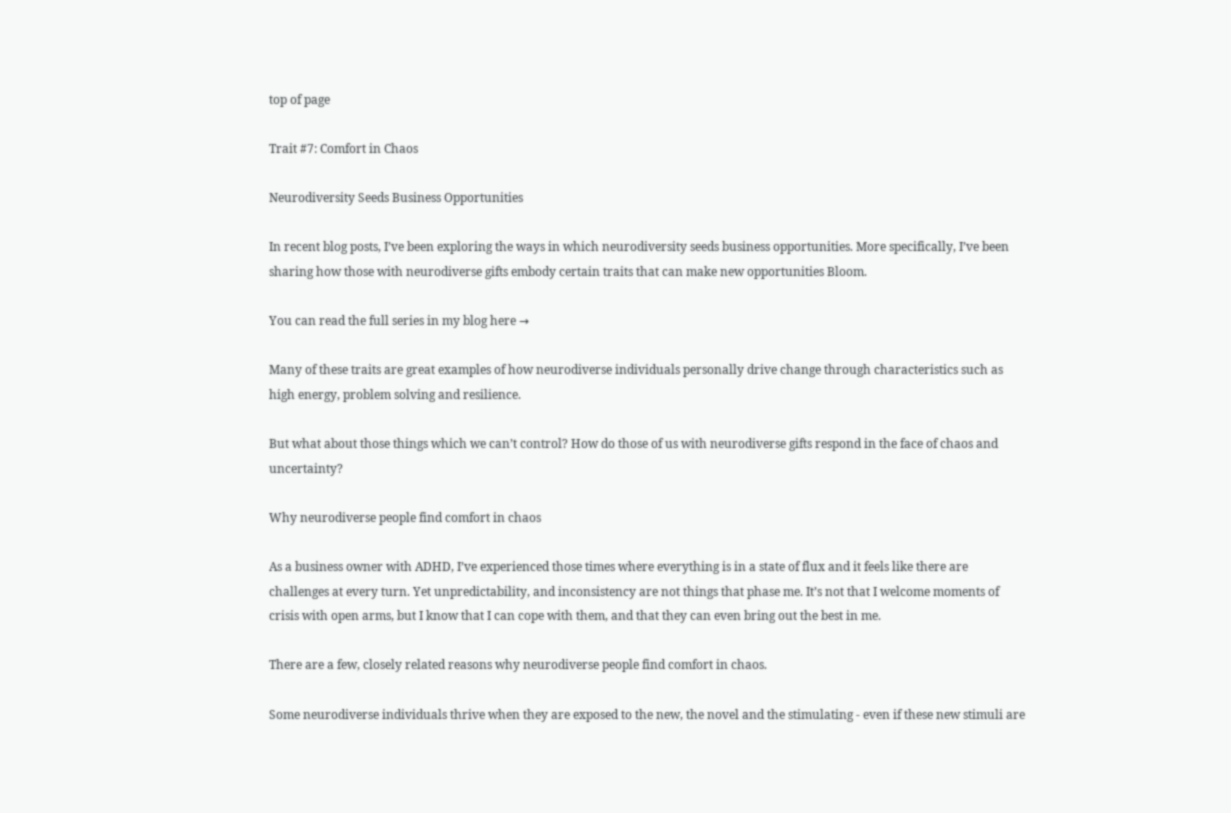top of page

Trait #7: Comfort in Chaos

Neurodiversity Seeds Business Opportunities

In recent blog posts, I’ve been exploring the ways in which neurodiversity seeds business opportunities. More specifically, I’ve been sharing how those with neurodiverse gifts embody certain traits that can make new opportunities Bloom.

You can read the full series in my blog here →

Many of these traits are great examples of how neurodiverse individuals personally drive change through characteristics such as high energy, problem solving and resilience.

But what about those things which we can’t control? How do those of us with neurodiverse gifts respond in the face of chaos and uncertainty?

Why neurodiverse people find comfort in chaos

As a business owner with ADHD, I’ve experienced those times where everything is in a state of flux and it feels like there are challenges at every turn. Yet unpredictability, and inconsistency are not things that phase me. It’s not that I welcome moments of crisis with open arms, but I know that I can cope with them, and that they can even bring out the best in me.

There are a few, closely related reasons why neurodiverse people find comfort in chaos.

Some neurodiverse individuals thrive when they are exposed to the new, the novel and the stimulating - even if these new stimuli are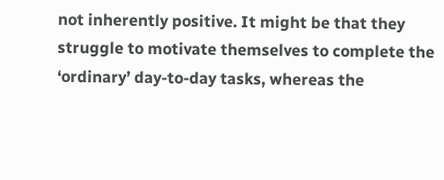not inherently positive. It might be that they struggle to motivate themselves to complete the ‘ordinary’ day-to-day tasks, whereas the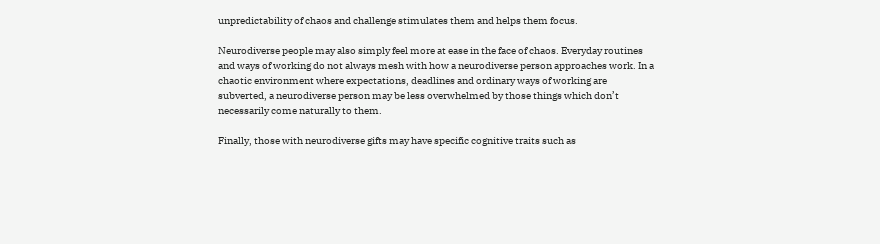unpredictability of chaos and challenge stimulates them and helps them focus.

Neurodiverse people may also simply feel more at ease in the face of chaos. Everyday routines and ways of working do not always mesh with how a neurodiverse person approaches work. In a chaotic environment where expectations, deadlines and ordinary ways of working are subverted, a neurodiverse person may be less overwhelmed by those things which don’t necessarily come naturally to them.

Finally, those with neurodiverse gifts may have specific cognitive traits such as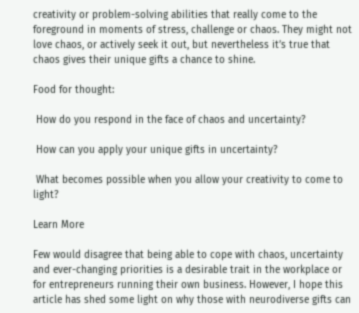creativity or problem-solving abilities that really come to the foreground in moments of stress, challenge or chaos. They might not love chaos, or actively seek it out, but nevertheless it’s true that chaos gives their unique gifts a chance to shine.

Food for thought:

 How do you respond in the face of chaos and uncertainty?

 How can you apply your unique gifts in uncertainty?

 What becomes possible when you allow your creativity to come to light?

Learn More

Few would disagree that being able to cope with chaos, uncertainty and ever-changing priorities is a desirable trait in the workplace or for entrepreneurs running their own business. However, I hope this article has shed some light on why those with neurodiverse gifts can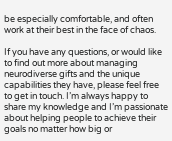be especially comfortable, and often work at their best in the face of chaos.

If you have any questions, or would like to find out more about managing neurodiverse gifts and the unique capabilities they have, please feel free to get in touch. I’m always happy to share my knowledge and I’m passionate about helping people to achieve their goals no matter how big or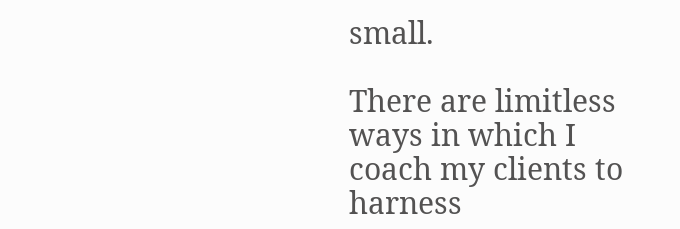small.

There are limitless ways in which I coach my clients to harness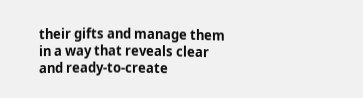their gifts and manage them in a way that reveals clear and ready-to-create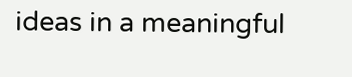ideas in a meaningful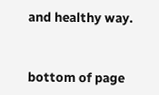and healthy way.


bottom of page